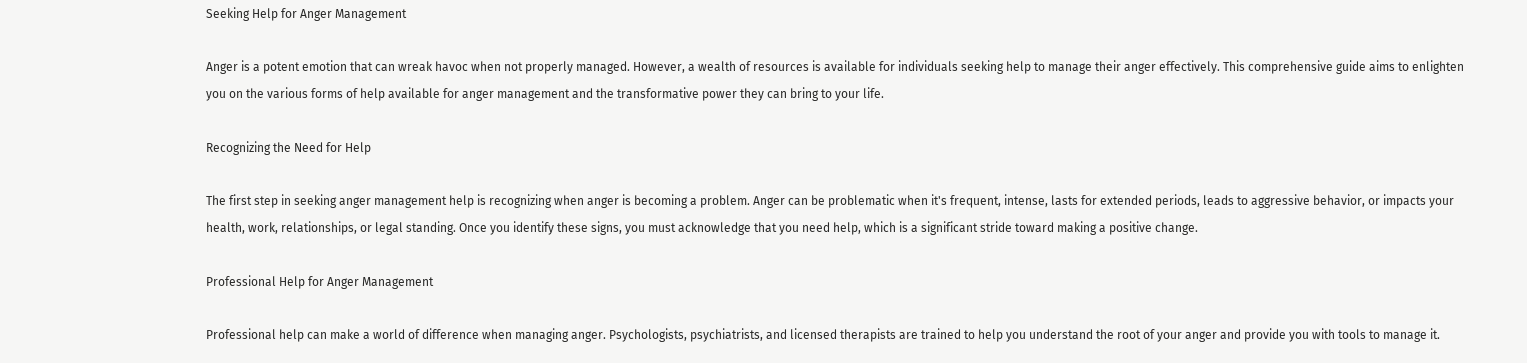Seeking Help for Anger Management

Anger is a potent emotion that can wreak havoc when not properly managed. However, a wealth of resources is available for individuals seeking help to manage their anger effectively. This comprehensive guide aims to enlighten you on the various forms of help available for anger management and the transformative power they can bring to your life.

Recognizing the Need for Help

The first step in seeking anger management help is recognizing when anger is becoming a problem. Anger can be problematic when it's frequent, intense, lasts for extended periods, leads to aggressive behavior, or impacts your health, work, relationships, or legal standing. Once you identify these signs, you must acknowledge that you need help, which is a significant stride toward making a positive change.

Professional Help for Anger Management

Professional help can make a world of difference when managing anger. Psychologists, psychiatrists, and licensed therapists are trained to help you understand the root of your anger and provide you with tools to manage it.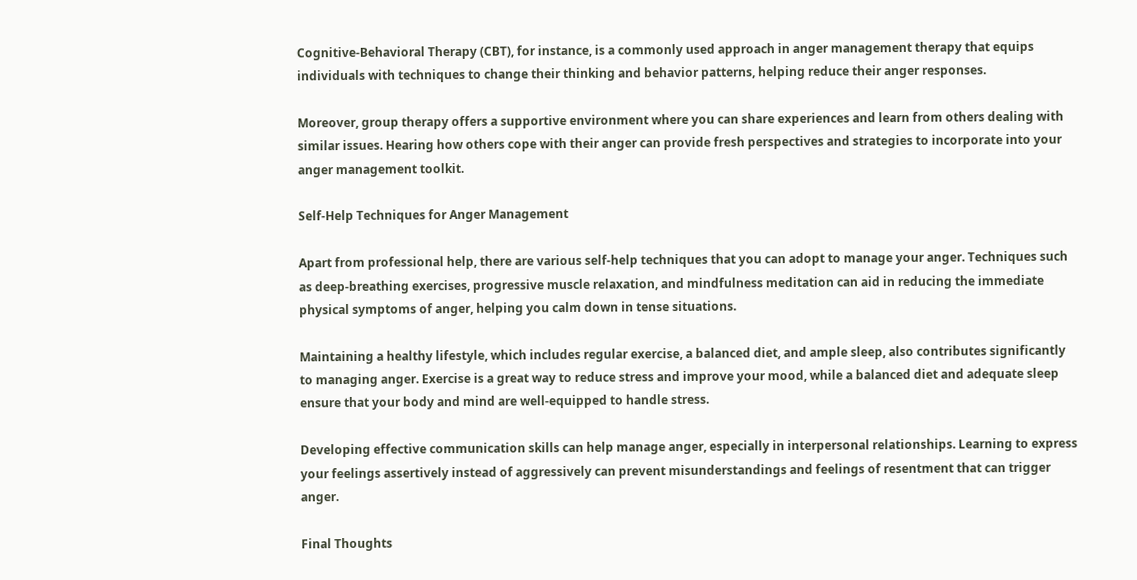Cognitive-Behavioral Therapy (CBT), for instance, is a commonly used approach in anger management therapy that equips individuals with techniques to change their thinking and behavior patterns, helping reduce their anger responses.

Moreover, group therapy offers a supportive environment where you can share experiences and learn from others dealing with similar issues. Hearing how others cope with their anger can provide fresh perspectives and strategies to incorporate into your anger management toolkit.

Self-Help Techniques for Anger Management

Apart from professional help, there are various self-help techniques that you can adopt to manage your anger. Techniques such as deep-breathing exercises, progressive muscle relaxation, and mindfulness meditation can aid in reducing the immediate physical symptoms of anger, helping you calm down in tense situations.

Maintaining a healthy lifestyle, which includes regular exercise, a balanced diet, and ample sleep, also contributes significantly to managing anger. Exercise is a great way to reduce stress and improve your mood, while a balanced diet and adequate sleep ensure that your body and mind are well-equipped to handle stress.

Developing effective communication skills can help manage anger, especially in interpersonal relationships. Learning to express your feelings assertively instead of aggressively can prevent misunderstandings and feelings of resentment that can trigger anger.

Final Thoughts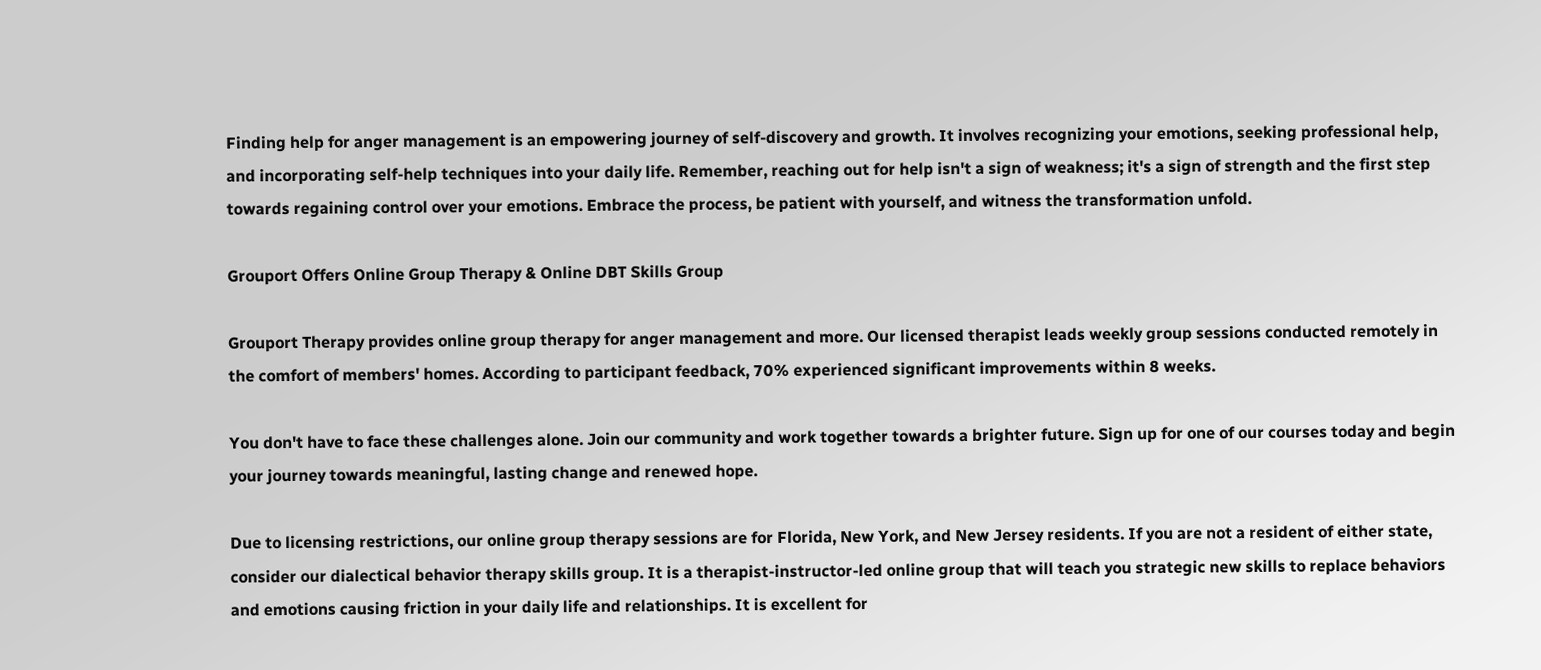Finding help for anger management is an empowering journey of self-discovery and growth. It involves recognizing your emotions, seeking professional help, and incorporating self-help techniques into your daily life. Remember, reaching out for help isn't a sign of weakness; it's a sign of strength and the first step towards regaining control over your emotions. Embrace the process, be patient with yourself, and witness the transformation unfold.

Grouport Offers Online Group Therapy & Online DBT Skills Group

Grouport Therapy provides online group therapy for anger management and more. Our licensed therapist leads weekly group sessions conducted remotely in the comfort of members' homes. According to participant feedback, 70% experienced significant improvements within 8 weeks.

You don't have to face these challenges alone. Join our community and work together towards a brighter future. Sign up for one of our courses today and begin your journey towards meaningful, lasting change and renewed hope.

Due to licensing restrictions, our online group therapy sessions are for Florida, New York, and New Jersey residents. If you are not a resident of either state, consider our dialectical behavior therapy skills group. It is a therapist-instructor-led online group that will teach you strategic new skills to replace behaviors and emotions causing friction in your daily life and relationships. It is excellent for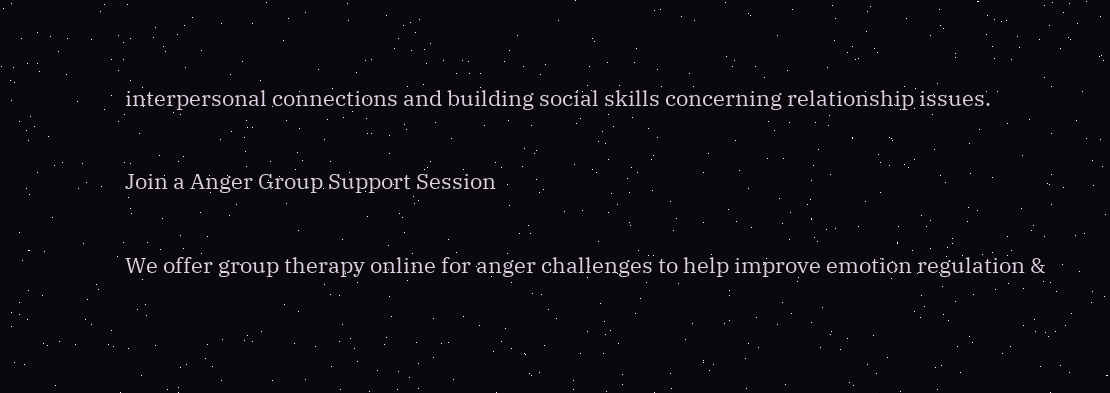interpersonal connections and building social skills concerning relationship issues.

Join a Anger Group Support Session

We offer group therapy online for anger challenges to help improve emotion regulation &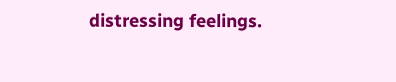distressing feelings.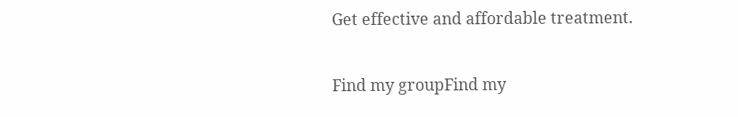Get effective and affordable treatment.

Find my groupFind my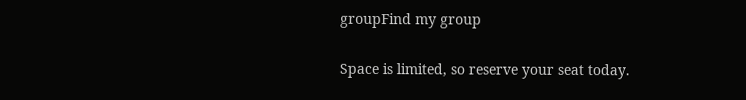groupFind my group

Space is limited, so reserve your seat today.